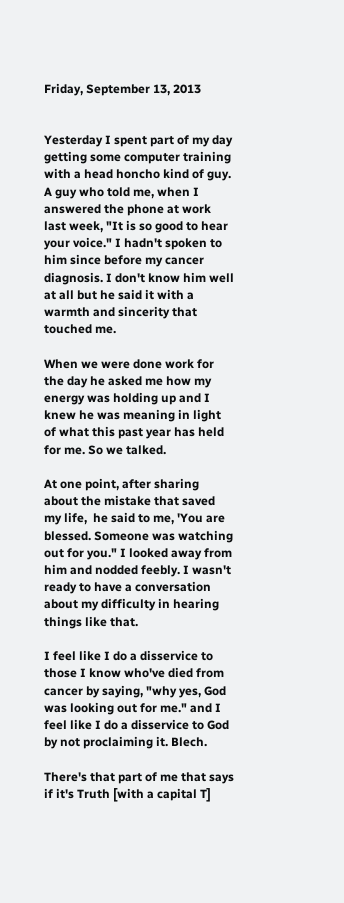Friday, September 13, 2013


Yesterday I spent part of my day getting some computer training with a head honcho kind of guy. A guy who told me, when I answered the phone at work last week, "It is so good to hear your voice." I hadn't spoken to him since before my cancer diagnosis. I don't know him well at all but he said it with a warmth and sincerity that touched me.

When we were done work for the day he asked me how my energy was holding up and I knew he was meaning in light of what this past year has held for me. So we talked.

At one point, after sharing about the mistake that saved my life,  he said to me, 'You are blessed. Someone was watching out for you." I looked away from him and nodded feebly. I wasn't ready to have a conversation about my difficulty in hearing things like that.

I feel like I do a disservice to those I know who've died from cancer by saying, "why yes, God was looking out for me." and I feel like I do a disservice to God by not proclaiming it. Blech.

There's that part of me that says if it's Truth [with a capital T]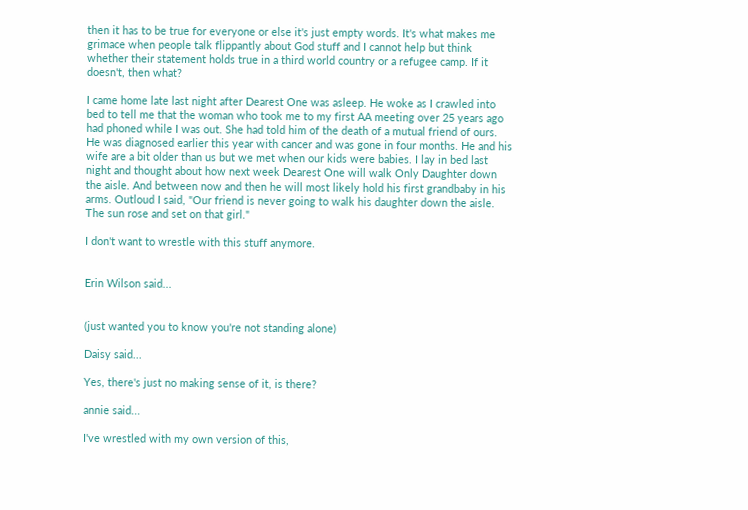then it has to be true for everyone or else it's just empty words. It's what makes me grimace when people talk flippantly about God stuff and I cannot help but think whether their statement holds true in a third world country or a refugee camp. If it doesn't, then what?

I came home late last night after Dearest One was asleep. He woke as I crawled into bed to tell me that the woman who took me to my first AA meeting over 25 years ago had phoned while I was out. She had told him of the death of a mutual friend of ours. He was diagnosed earlier this year with cancer and was gone in four months. He and his wife are a bit older than us but we met when our kids were babies. I lay in bed last night and thought about how next week Dearest One will walk Only Daughter down the aisle. And between now and then he will most likely hold his first grandbaby in his arms. Outloud I said, "Our friend is never going to walk his daughter down the aisle. The sun rose and set on that girl."

I don't want to wrestle with this stuff anymore.


Erin Wilson said...


(just wanted you to know you're not standing alone)

Daisy said...

Yes, there's just no making sense of it, is there?

annie said...

I've wrestled with my own version of this,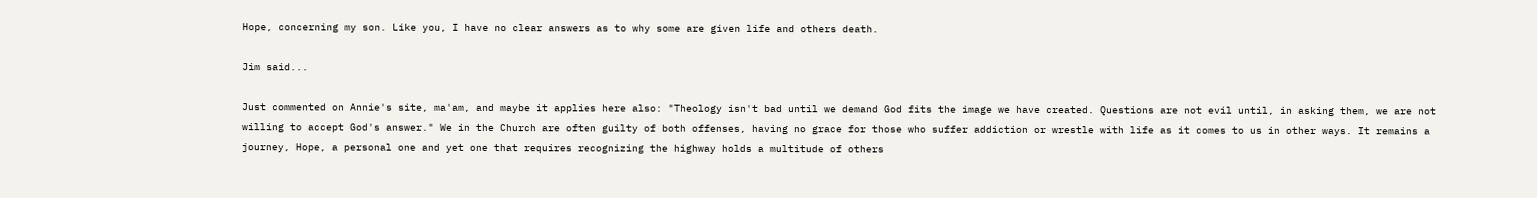Hope, concerning my son. Like you, I have no clear answers as to why some are given life and others death.

Jim said...

Just commented on Annie's site, ma'am, and maybe it applies here also: "Theology isn't bad until we demand God fits the image we have created. Questions are not evil until, in asking them, we are not willing to accept God's answer." We in the Church are often guilty of both offenses, having no grace for those who suffer addiction or wrestle with life as it comes to us in other ways. It remains a journey, Hope, a personal one and yet one that requires recognizing the highway holds a multitude of others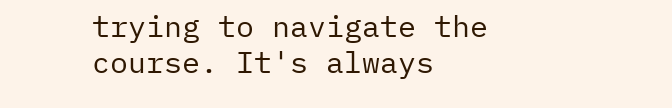trying to navigate the course. It's always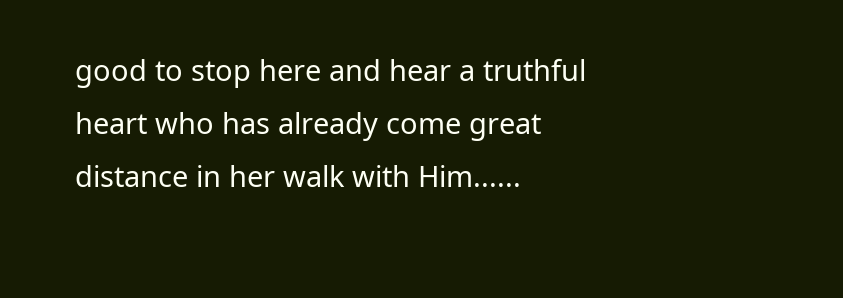good to stop here and hear a truthful heart who has already come great distance in her walk with Him......